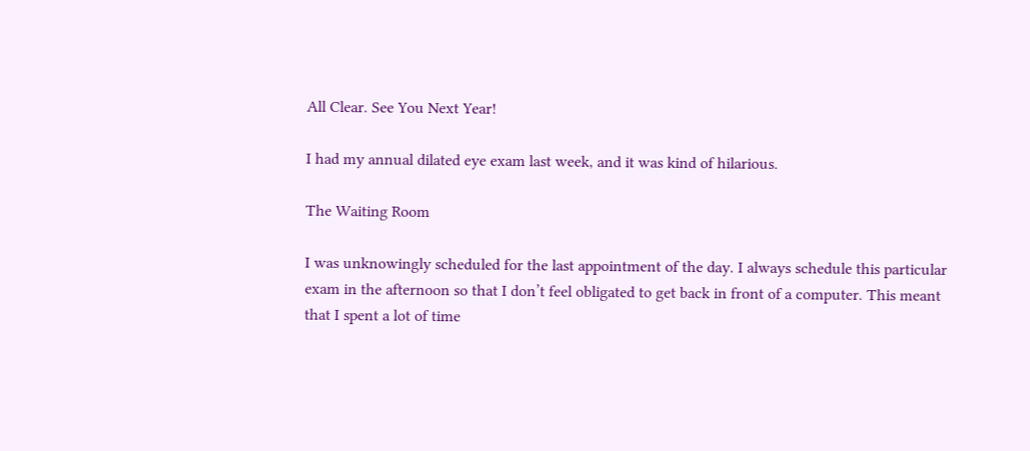All Clear. See You Next Year!

I had my annual dilated eye exam last week, and it was kind of hilarious.

The Waiting Room

I was unknowingly scheduled for the last appointment of the day. I always schedule this particular exam in the afternoon so that I don’t feel obligated to get back in front of a computer. This meant that I spent a lot of time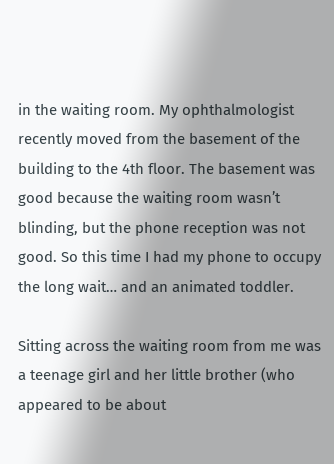in the waiting room. My ophthalmologist recently moved from the basement of the building to the 4th floor. The basement was good because the waiting room wasn’t blinding, but the phone reception was not good. So this time I had my phone to occupy the long wait… and an animated toddler.

Sitting across the waiting room from me was a teenage girl and her little brother (who appeared to be about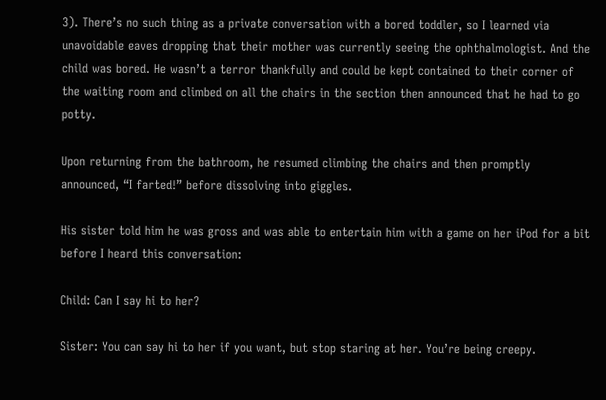3). There’s no such thing as a private conversation with a bored toddler, so I learned via unavoidable eaves dropping that their mother was currently seeing the ophthalmologist. And the child was bored. He wasn’t a terror thankfully and could be kept contained to their corner of the waiting room and climbed on all the chairs in the section then announced that he had to go potty.

Upon returning from the bathroom, he resumed climbing the chairs and then promptly announced, “I farted!” before dissolving into giggles.

His sister told him he was gross and was able to entertain him with a game on her iPod for a bit before I heard this conversation:

Child: Can I say hi to her?

Sister: You can say hi to her if you want, but stop staring at her. You’re being creepy.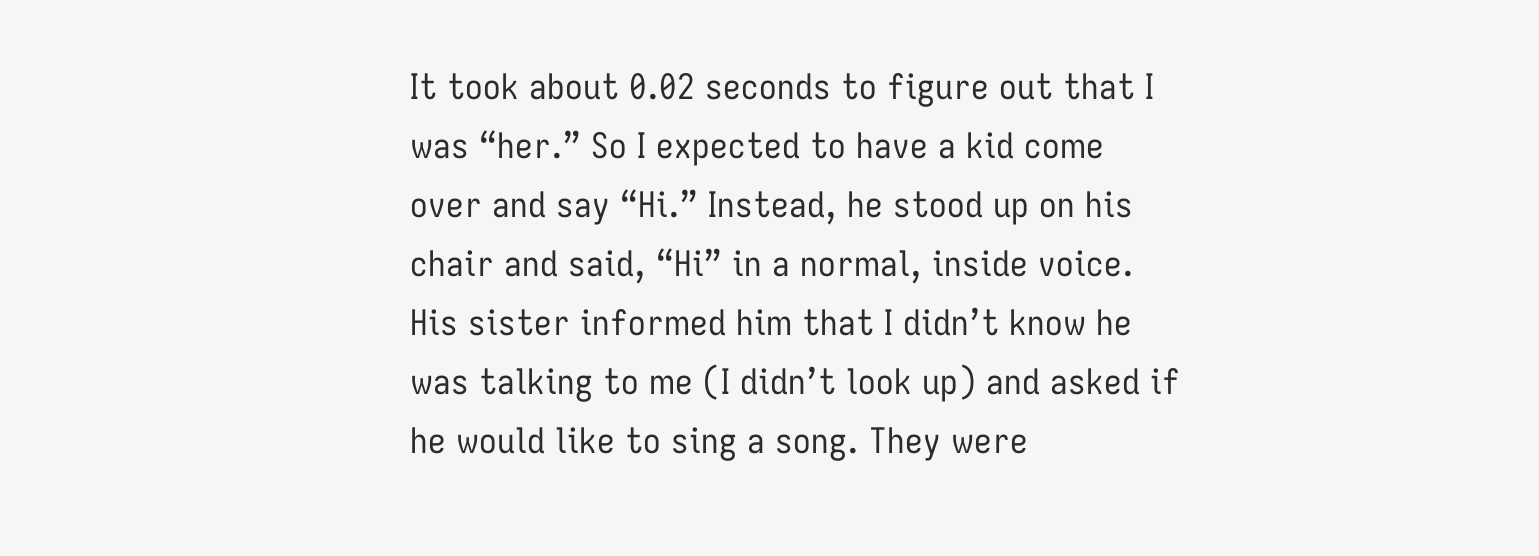It took about 0.02 seconds to figure out that I was “her.” So I expected to have a kid come over and say “Hi.” Instead, he stood up on his chair and said, “Hi” in a normal, inside voice. His sister informed him that I didn’t know he was talking to me (I didn’t look up) and asked if he would like to sing a song. They were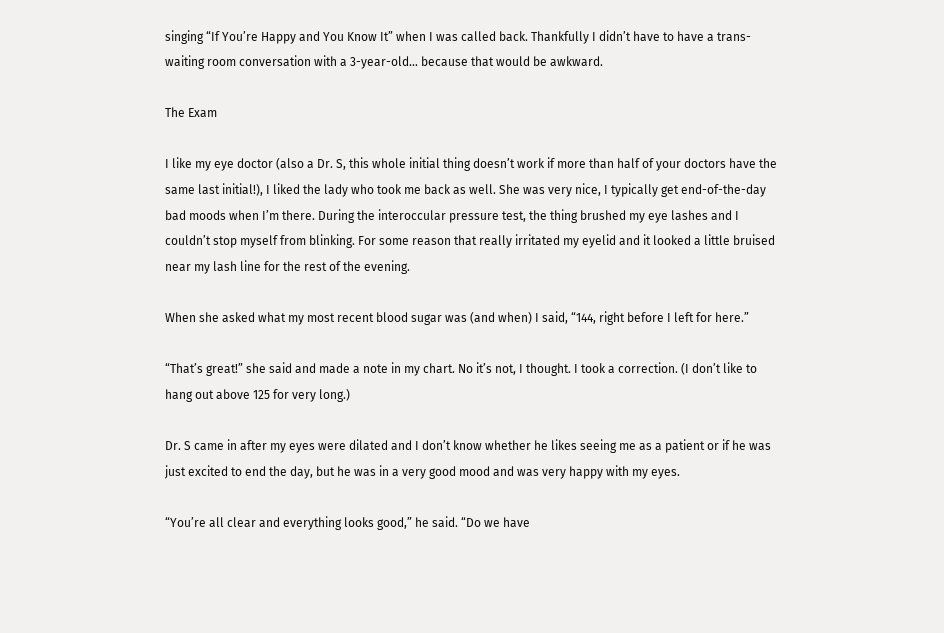singing “If You’re Happy and You Know It” when I was called back. Thankfully I didn’t have to have a trans-waiting room conversation with a 3-year-old… because that would be awkward.

The Exam

I like my eye doctor (also a Dr. S, this whole initial thing doesn’t work if more than half of your doctors have the same last initial!), I liked the lady who took me back as well. She was very nice, I typically get end-of-the-day bad moods when I’m there. During the interoccular pressure test, the thing brushed my eye lashes and I couldn’t stop myself from blinking. For some reason that really irritated my eyelid and it looked a little bruised near my lash line for the rest of the evening.

When she asked what my most recent blood sugar was (and when) I said, “144, right before I left for here.”

“That’s great!” she said and made a note in my chart. No it’s not, I thought. I took a correction. (I don’t like to hang out above 125 for very long.)

Dr. S came in after my eyes were dilated and I don’t know whether he likes seeing me as a patient or if he was just excited to end the day, but he was in a very good mood and was very happy with my eyes.

“You’re all clear and everything looks good,” he said. “Do we have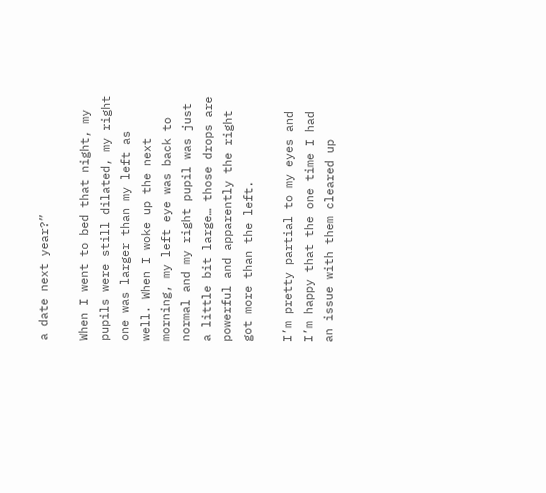a date next year?”

When I went to bed that night, my pupils were still dilated, my right one was larger than my left as well. When I woke up the next morning, my left eye was back to normal and my right pupil was just a little bit large… those drops are powerful and apparently the right got more than the left.

I’m pretty partial to my eyes and I’m happy that the one time I had an issue with them cleared up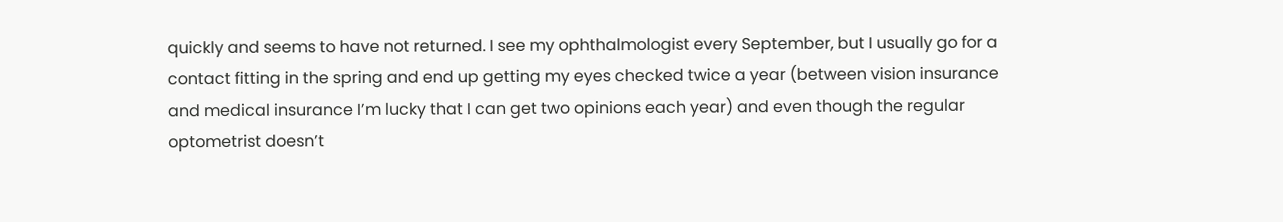quickly and seems to have not returned. I see my ophthalmologist every September, but I usually go for a contact fitting in the spring and end up getting my eyes checked twice a year (between vision insurance and medical insurance I’m lucky that I can get two opinions each year) and even though the regular optometrist doesn’t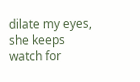dilate my eyes, she keeps watch for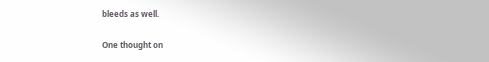bleeds as well.

One thought on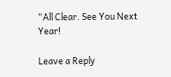“All Clear. See You Next Year!

Leave a Reply